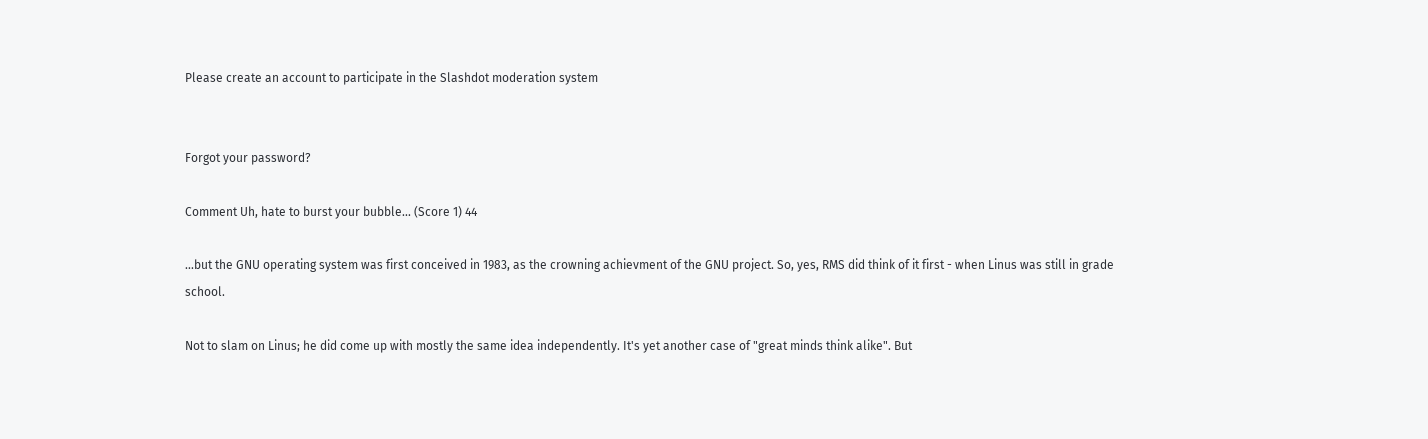Please create an account to participate in the Slashdot moderation system


Forgot your password?

Comment Uh, hate to burst your bubble... (Score 1) 44

...but the GNU operating system was first conceived in 1983, as the crowning achievment of the GNU project. So, yes, RMS did think of it first - when Linus was still in grade school.

Not to slam on Linus; he did come up with mostly the same idea independently. It's yet another case of "great minds think alike". But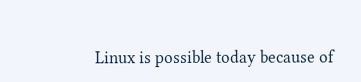Linux is possible today because of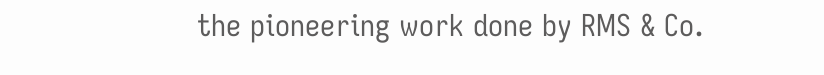the pioneering work done by RMS & Co.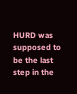HURD was supposed to be the last step in the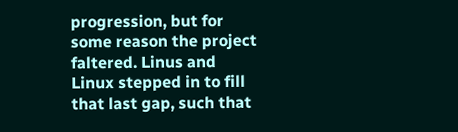progression, but for some reason the project faltered. Linus and Linux stepped in to fill that last gap, such that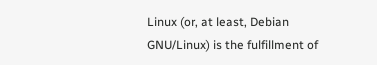Linux (or, at least, Debian GNU/Linux) is the fulfillment of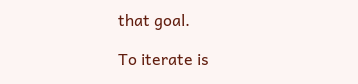that goal.

To iterate is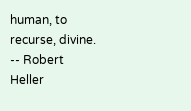human, to recurse, divine. -- Robert Heller